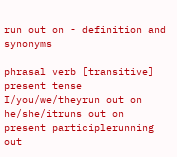run out on - definition and synonyms

phrasal verb [transitive]
present tense
I/you/we/theyrun out on
he/she/itruns out on
present participlerunning out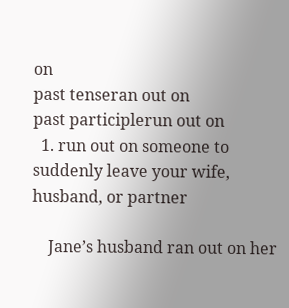on
past tenseran out on
past participlerun out on
  1. run out on someone to suddenly leave your wife, husband, or partner

    Jane’s husband ran out on her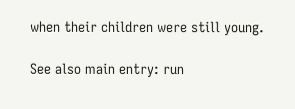when their children were still young.

See also main entry: run